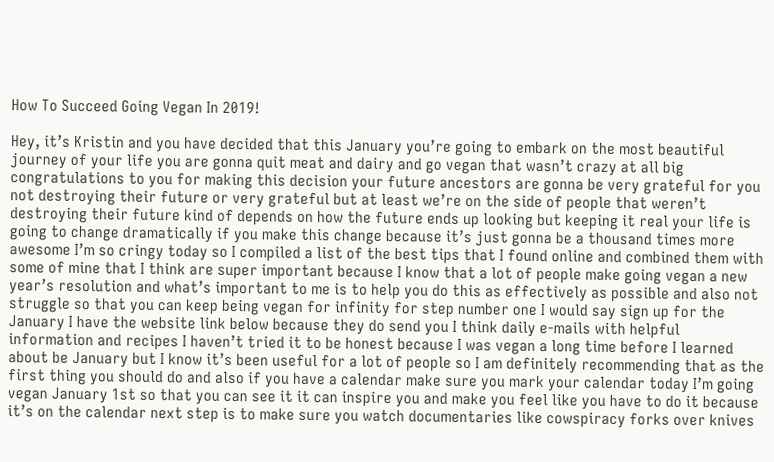How To Succeed Going Vegan In 2019!

Hey, it’s Kristin and you have decided that this January you’re going to embark on the most beautiful journey of your life you are gonna quit meat and dairy and go vegan that wasn’t crazy at all big congratulations to you for making this decision your future ancestors are gonna be very grateful for you not destroying their future or very grateful but at least we’re on the side of people that weren’t destroying their future kind of depends on how the future ends up looking but keeping it real your life is going to change dramatically if you make this change because it’s just gonna be a thousand times more awesome I’m so cringy today so I compiled a list of the best tips that I found online and combined them with some of mine that I think are super important because I know that a lot of people make going vegan a new year’s resolution and what’s important to me is to help you do this as effectively as possible and also not struggle so that you can keep being vegan for infinity for step number one I would say sign up for the January I have the website link below because they do send you I think daily e-mails with helpful information and recipes I haven’t tried it to be honest because I was vegan a long time before I learned about be January but I know it’s been useful for a lot of people so I am definitely recommending that as the first thing you should do and also if you have a calendar make sure you mark your calendar today I’m going vegan January 1st so that you can see it it can inspire you and make you feel like you have to do it because it’s on the calendar next step is to make sure you watch documentaries like cowspiracy forks over knives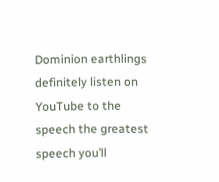Dominion earthlings definitely listen on YouTube to the speech the greatest speech you’ll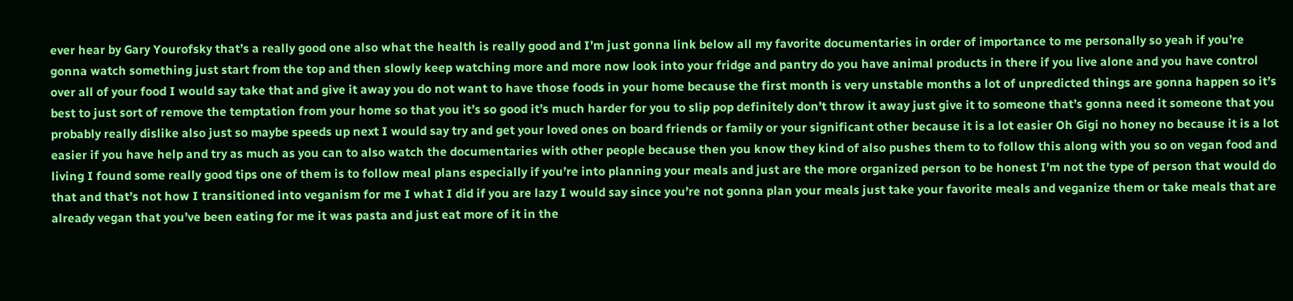ever hear by Gary Yourofsky that’s a really good one also what the health is really good and I’m just gonna link below all my favorite documentaries in order of importance to me personally so yeah if you’re gonna watch something just start from the top and then slowly keep watching more and more now look into your fridge and pantry do you have animal products in there if you live alone and you have control over all of your food I would say take that and give it away you do not want to have those foods in your home because the first month is very unstable months a lot of unpredicted things are gonna happen so it’s best to just sort of remove the temptation from your home so that you it’s so good it’s much harder for you to slip pop definitely don’t throw it away just give it to someone that’s gonna need it someone that you probably really dislike also just so maybe speeds up next I would say try and get your loved ones on board friends or family or your significant other because it is a lot easier Oh Gigi no honey no because it is a lot easier if you have help and try as much as you can to also watch the documentaries with other people because then you know they kind of also pushes them to to follow this along with you so on vegan food and living I found some really good tips one of them is to follow meal plans especially if you’re into planning your meals and just are the more organized person to be honest I’m not the type of person that would do that and that’s not how I transitioned into veganism for me I what I did if you are lazy I would say since you’re not gonna plan your meals just take your favorite meals and veganize them or take meals that are already vegan that you’ve been eating for me it was pasta and just eat more of it in the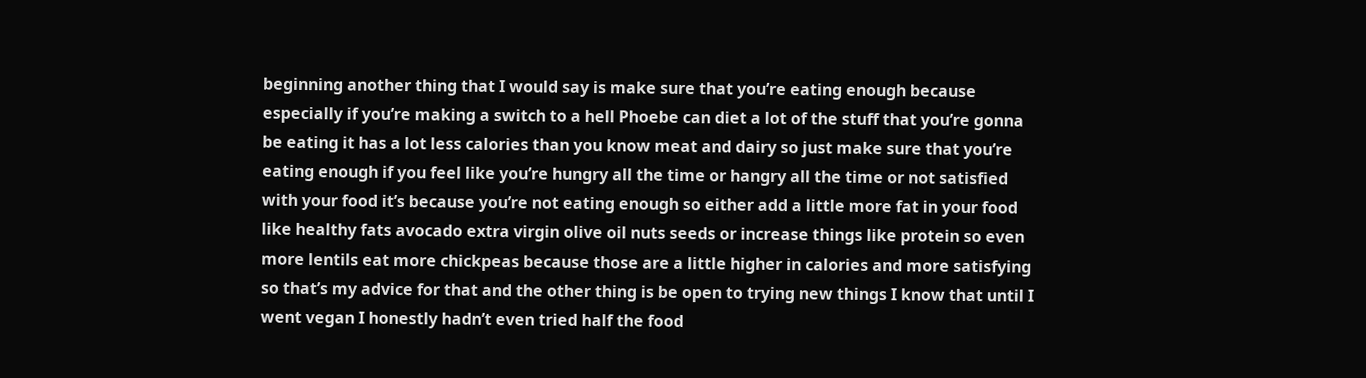beginning another thing that I would say is make sure that you’re eating enough because especially if you’re making a switch to a hell Phoebe can diet a lot of the stuff that you’re gonna be eating it has a lot less calories than you know meat and dairy so just make sure that you’re eating enough if you feel like you’re hungry all the time or hangry all the time or not satisfied with your food it’s because you’re not eating enough so either add a little more fat in your food like healthy fats avocado extra virgin olive oil nuts seeds or increase things like protein so even more lentils eat more chickpeas because those are a little higher in calories and more satisfying so that’s my advice for that and the other thing is be open to trying new things I know that until I went vegan I honestly hadn’t even tried half the food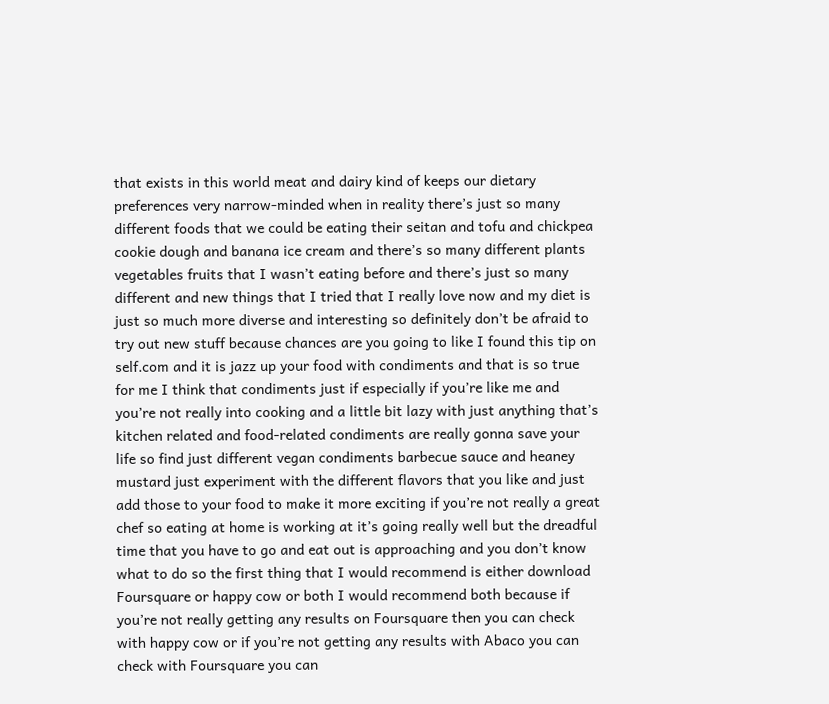that exists in this world meat and dairy kind of keeps our dietary preferences very narrow-minded when in reality there’s just so many different foods that we could be eating their seitan and tofu and chickpea cookie dough and banana ice cream and there’s so many different plants vegetables fruits that I wasn’t eating before and there’s just so many different and new things that I tried that I really love now and my diet is just so much more diverse and interesting so definitely don’t be afraid to try out new stuff because chances are you going to like I found this tip on self.com and it is jazz up your food with condiments and that is so true for me I think that condiments just if especially if you’re like me and you’re not really into cooking and a little bit lazy with just anything that’s kitchen related and food-related condiments are really gonna save your life so find just different vegan condiments barbecue sauce and heaney mustard just experiment with the different flavors that you like and just add those to your food to make it more exciting if you’re not really a great chef so eating at home is working at it’s going really well but the dreadful time that you have to go and eat out is approaching and you don’t know what to do so the first thing that I would recommend is either download Foursquare or happy cow or both I would recommend both because if you’re not really getting any results on Foursquare then you can check with happy cow or if you’re not getting any results with Abaco you can check with Foursquare you can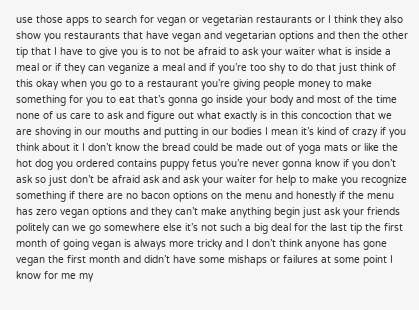use those apps to search for vegan or vegetarian restaurants or I think they also show you restaurants that have vegan and vegetarian options and then the other tip that I have to give you is to not be afraid to ask your waiter what is inside a meal or if they can veganize a meal and if you’re too shy to do that just think of this okay when you go to a restaurant you’re giving people money to make something for you to eat that’s gonna go inside your body and most of the time none of us care to ask and figure out what exactly is in this concoction that we are shoving in our mouths and putting in our bodies I mean it’s kind of crazy if you think about it I don’t know the bread could be made out of yoga mats or like the hot dog you ordered contains puppy fetus you’re never gonna know if you don’t ask so just don’t be afraid ask and ask your waiter for help to make you recognize something if there are no bacon options on the menu and honestly if the menu has zero vegan options and they can’t make anything begin just ask your friends politely can we go somewhere else it’s not such a big deal for the last tip the first month of going vegan is always more tricky and I don’t think anyone has gone vegan the first month and didn’t have some mishaps or failures at some point I know for me my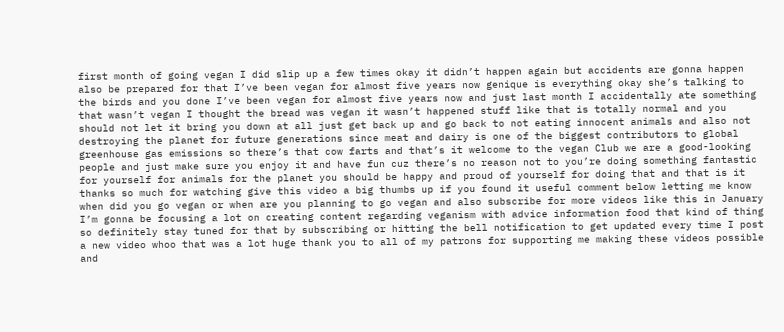first month of going vegan I did slip up a few times okay it didn’t happen again but accidents are gonna happen also be prepared for that I’ve been vegan for almost five years now genique is everything okay she’s talking to the birds and you done I’ve been vegan for almost five years now and just last month I accidentally ate something that wasn’t vegan I thought the bread was vegan it wasn’t happened stuff like that is totally normal and you should not let it bring you down at all just get back up and go back to not eating innocent animals and also not destroying the planet for future generations since meat and dairy is one of the biggest contributors to global greenhouse gas emissions so there’s that cow farts and that’s it welcome to the vegan Club we are a good-looking people and just make sure you enjoy it and have fun cuz there’s no reason not to you’re doing something fantastic for yourself for animals for the planet you should be happy and proud of yourself for doing that and that is it thanks so much for watching give this video a big thumbs up if you found it useful comment below letting me know when did you go vegan or when are you planning to go vegan and also subscribe for more videos like this in January I’m gonna be focusing a lot on creating content regarding veganism with advice information food that kind of thing so definitely stay tuned for that by subscribing or hitting the bell notification to get updated every time I post a new video whoo that was a lot huge thank you to all of my patrons for supporting me making these videos possible and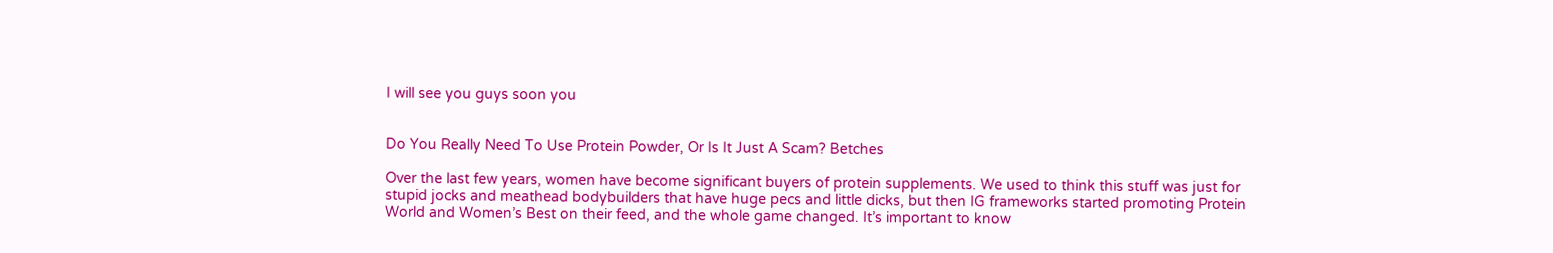I will see you guys soon you


Do You Really Need To Use Protein Powder, Or Is It Just A Scam? Betches

Over the last few years, women have become significant buyers of protein supplements. We used to think this stuff was just for stupid jocks and meathead bodybuilders that have huge pecs and little dicks, but then IG frameworks started promoting Protein World and Women’s Best on their feed, and the whole game changed. It’s important to know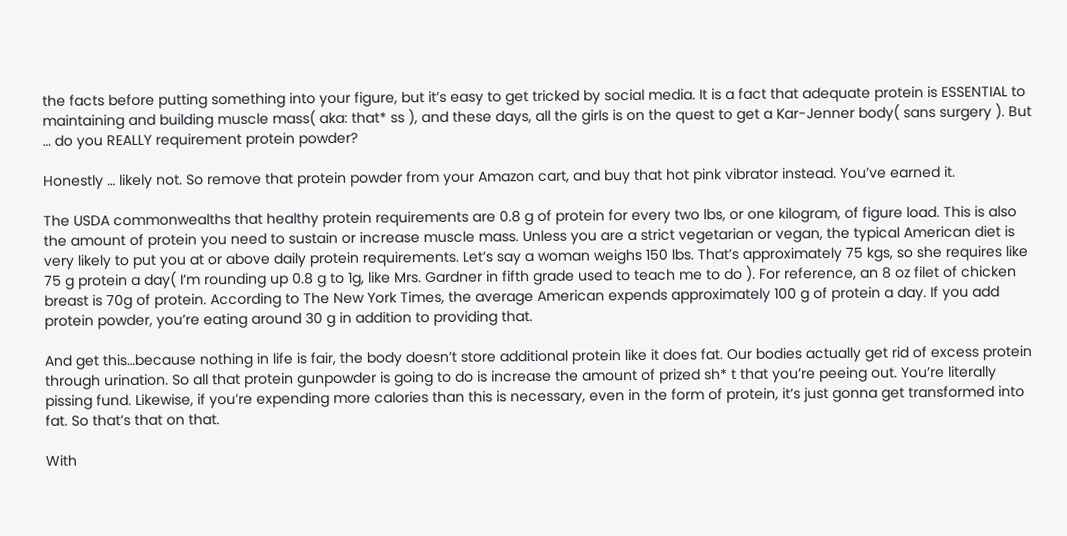the facts before putting something into your figure, but it’s easy to get tricked by social media. It is a fact that adequate protein is ESSENTIAL to maintaining and building muscle mass( aka: that* ss ), and these days, all the girls is on the quest to get a Kar-Jenner body( sans surgery ). But … do you REALLY requirement protein powder?

Honestly … likely not. So remove that protein powder from your Amazon cart, and buy that hot pink vibrator instead. You’ve earned it.

The USDA commonwealths that healthy protein requirements are 0.8 g of protein for every two lbs, or one kilogram, of figure load. This is also the amount of protein you need to sustain or increase muscle mass. Unless you are a strict vegetarian or vegan, the typical American diet is very likely to put you at or above daily protein requirements. Let’s say a woman weighs 150 lbs. That’s approximately 75 kgs, so she requires like 75 g protein a day( I’m rounding up 0.8 g to 1g, like Mrs. Gardner in fifth grade used to teach me to do ). For reference, an 8 oz filet of chicken breast is 70g of protein. According to The New York Times, the average American expends approximately 100 g of protein a day. If you add protein powder, you’re eating around 30 g in addition to providing that.

And get this…because nothing in life is fair, the body doesn’t store additional protein like it does fat. Our bodies actually get rid of excess protein through urination. So all that protein gunpowder is going to do is increase the amount of prized sh* t that you’re peeing out. You’re literally pissing fund. Likewise, if you’re expending more calories than this is necessary, even in the form of protein, it’s just gonna get transformed into fat. So that’s that on that.

With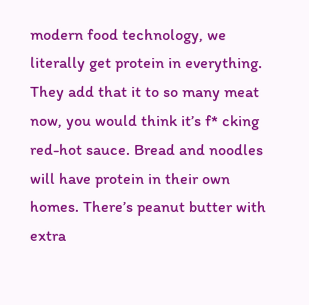modern food technology, we literally get protein in everything. They add that it to so many meat now, you would think it’s f* cking red-hot sauce. Bread and noodles will have protein in their own homes. There’s peanut butter with extra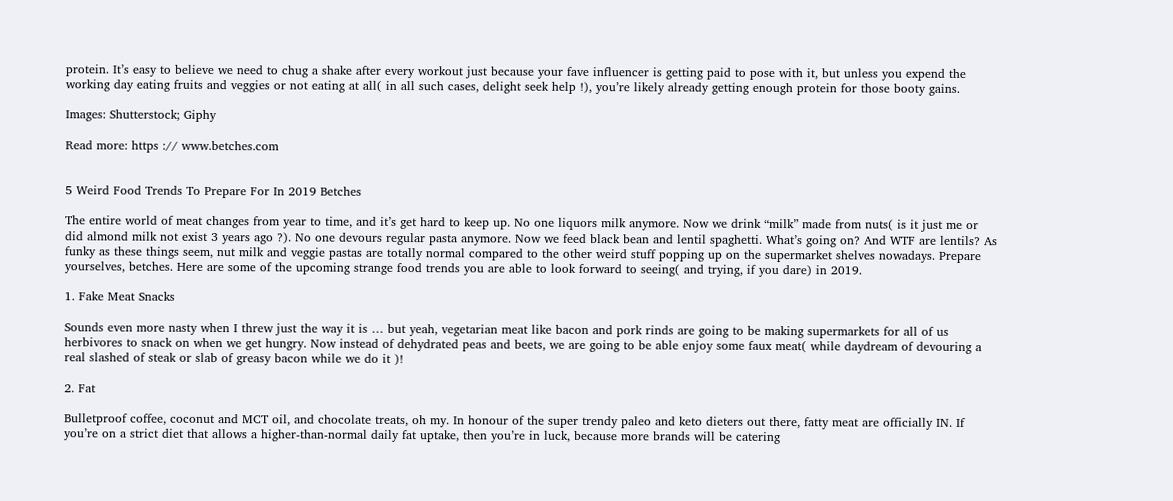protein. It’s easy to believe we need to chug a shake after every workout just because your fave influencer is getting paid to pose with it, but unless you expend the working day eating fruits and veggies or not eating at all( in all such cases, delight seek help !), you’re likely already getting enough protein for those booty gains.

Images: Shutterstock; Giphy

Read more: https :// www.betches.com


5 Weird Food Trends To Prepare For In 2019 Betches

The entire world of meat changes from year to time, and it’s get hard to keep up. No one liquors milk anymore. Now we drink “milk” made from nuts( is it just me or did almond milk not exist 3 years ago ?). No one devours regular pasta anymore. Now we feed black bean and lentil spaghetti. What’s going on? And WTF are lentils? As funky as these things seem, nut milk and veggie pastas are totally normal compared to the other weird stuff popping up on the supermarket shelves nowadays. Prepare yourselves, betches. Here are some of the upcoming strange food trends you are able to look forward to seeing( and trying, if you dare) in 2019.

1. Fake Meat Snacks

Sounds even more nasty when I threw just the way it is … but yeah, vegetarian meat like bacon and pork rinds are going to be making supermarkets for all of us herbivores to snack on when we get hungry. Now instead of dehydrated peas and beets, we are going to be able enjoy some faux meat( while daydream of devouring a real slashed of steak or slab of greasy bacon while we do it )!

2. Fat

Bulletproof coffee, coconut and MCT oil, and chocolate treats, oh my. In honour of the super trendy paleo and keto dieters out there, fatty meat are officially IN. If you’re on a strict diet that allows a higher-than-normal daily fat uptake, then you’re in luck, because more brands will be catering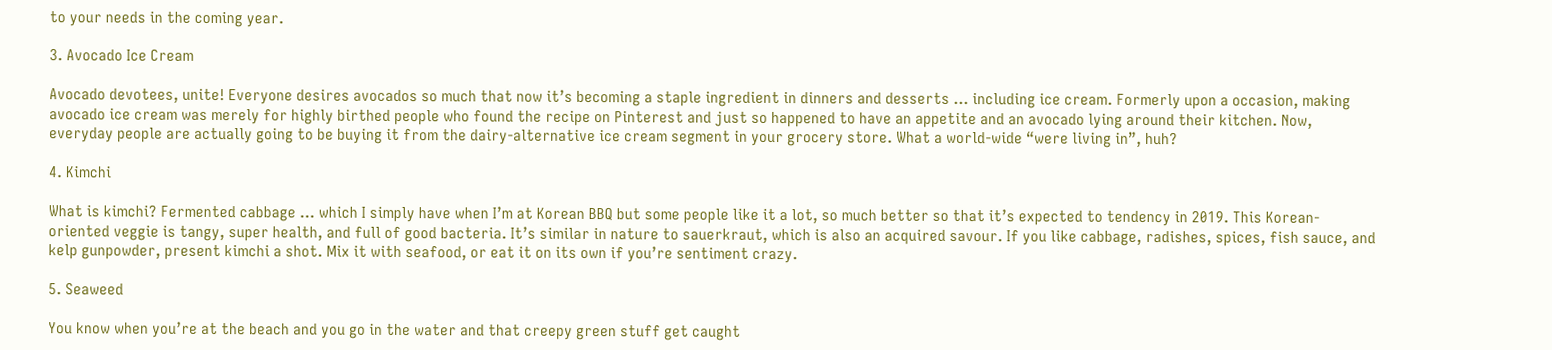to your needs in the coming year.

3. Avocado Ice Cream

Avocado devotees, unite! Everyone desires avocados so much that now it’s becoming a staple ingredient in dinners and desserts … including ice cream. Formerly upon a occasion, making avocado ice cream was merely for highly birthed people who found the recipe on Pinterest and just so happened to have an appetite and an avocado lying around their kitchen. Now, everyday people are actually going to be buying it from the dairy-alternative ice cream segment in your grocery store. What a world-wide “were living in”, huh?

4. Kimchi

What is kimchi? Fermented cabbage … which I simply have when I’m at Korean BBQ but some people like it a lot, so much better so that it’s expected to tendency in 2019. This Korean-oriented veggie is tangy, super health, and full of good bacteria. It’s similar in nature to sauerkraut, which is also an acquired savour. If you like cabbage, radishes, spices, fish sauce, and kelp gunpowder, present kimchi a shot. Mix it with seafood, or eat it on its own if you’re sentiment crazy.

5. Seaweed

You know when you’re at the beach and you go in the water and that creepy green stuff get caught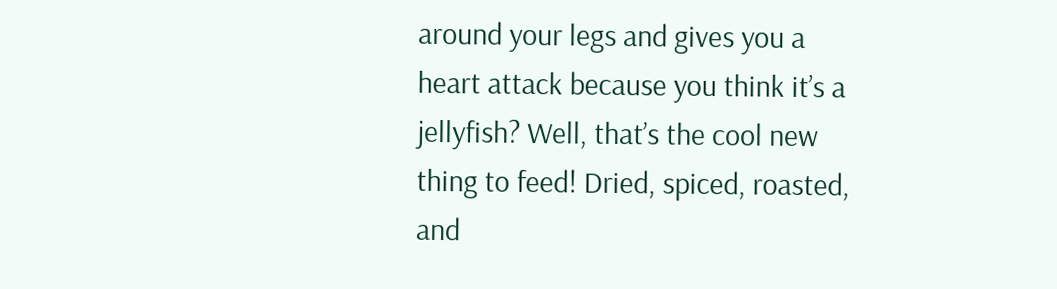around your legs and gives you a heart attack because you think it’s a jellyfish? Well, that’s the cool new thing to feed! Dried, spiced, roasted, and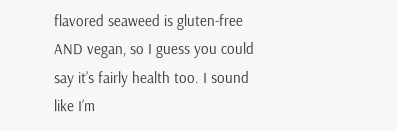flavored seaweed is gluten-free AND vegan, so I guess you could say it’s fairly health too. I sound like I’m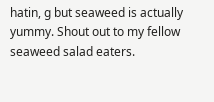hatin, g but seaweed is actually yummy. Shout out to my fellow seaweed salad eaters.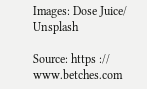Images: Dose Juice/ Unsplash

Source: https :// www.betches.com